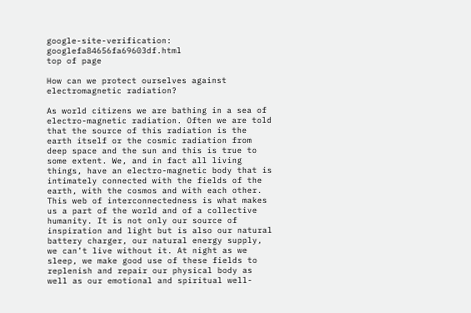google-site-verification: googlefa84656fa69603df.html
top of page

How can we protect ourselves against electromagnetic radiation?

As world citizens we are bathing in a sea of electro-magnetic radiation. Often we are told that the source of this radiation is the earth itself or the cosmic radiation from deep space and the sun and this is true to some extent. We, and in fact all living things, have an electro-magnetic body that is intimately connected with the fields of the earth, with the cosmos and with each other. This web of interconnectedness is what makes us a part of the world and of a collective humanity. It is not only our source of inspiration and light but is also our natural battery charger, our natural energy supply, we can’t live without it. At night as we sleep, we make good use of these fields to replenish and repair our physical body as well as our emotional and spiritual well-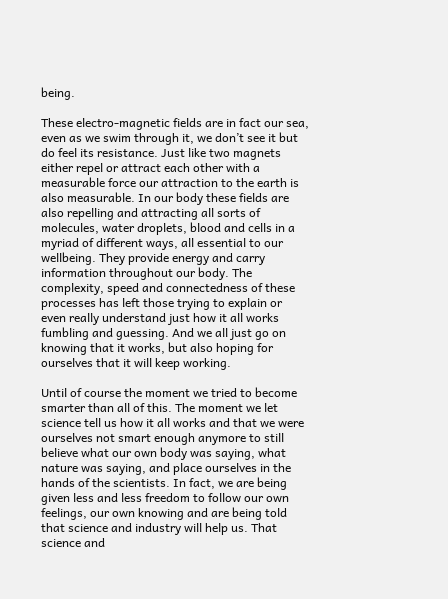being.

These electro-magnetic fields are in fact our sea, even as we swim through it, we don’t see it but do feel its resistance. Just like two magnets either repel or attract each other with a measurable force our attraction to the earth is also measurable. In our body these fields are also repelling and attracting all sorts of molecules, water droplets, blood and cells in a myriad of different ways, all essential to our wellbeing. They provide energy and carry information throughout our body. The complexity, speed and connectedness of these processes has left those trying to explain or even really understand just how it all works fumbling and guessing. And we all just go on knowing that it works, but also hoping for ourselves that it will keep working.

Until of course the moment we tried to become smarter than all of this. The moment we let science tell us how it all works and that we were ourselves not smart enough anymore to still believe what our own body was saying, what nature was saying, and place ourselves in the hands of the scientists. In fact, we are being given less and less freedom to follow our own feelings, our own knowing and are being told that science and industry will help us. That science and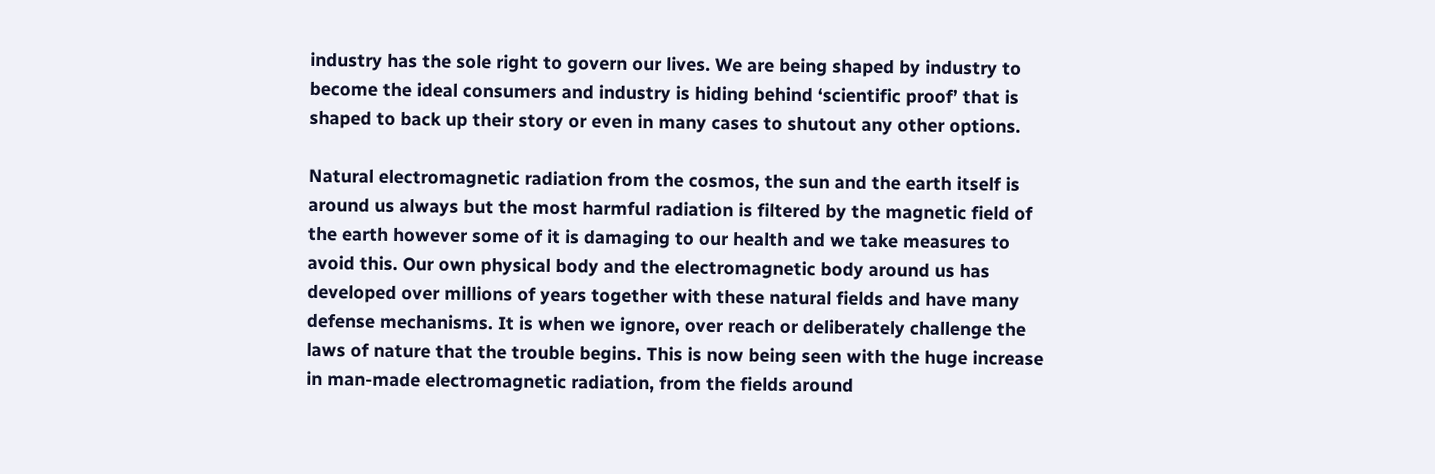industry has the sole right to govern our lives. We are being shaped by industry to become the ideal consumers and industry is hiding behind ‘scientific proof’ that is shaped to back up their story or even in many cases to shutout any other options.

Natural electromagnetic radiation from the cosmos, the sun and the earth itself is around us always but the most harmful radiation is filtered by the magnetic field of the earth however some of it is damaging to our health and we take measures to avoid this. Our own physical body and the electromagnetic body around us has developed over millions of years together with these natural fields and have many defense mechanisms. It is when we ignore, over reach or deliberately challenge the laws of nature that the trouble begins. This is now being seen with the huge increase in man-made electromagnetic radiation, from the fields around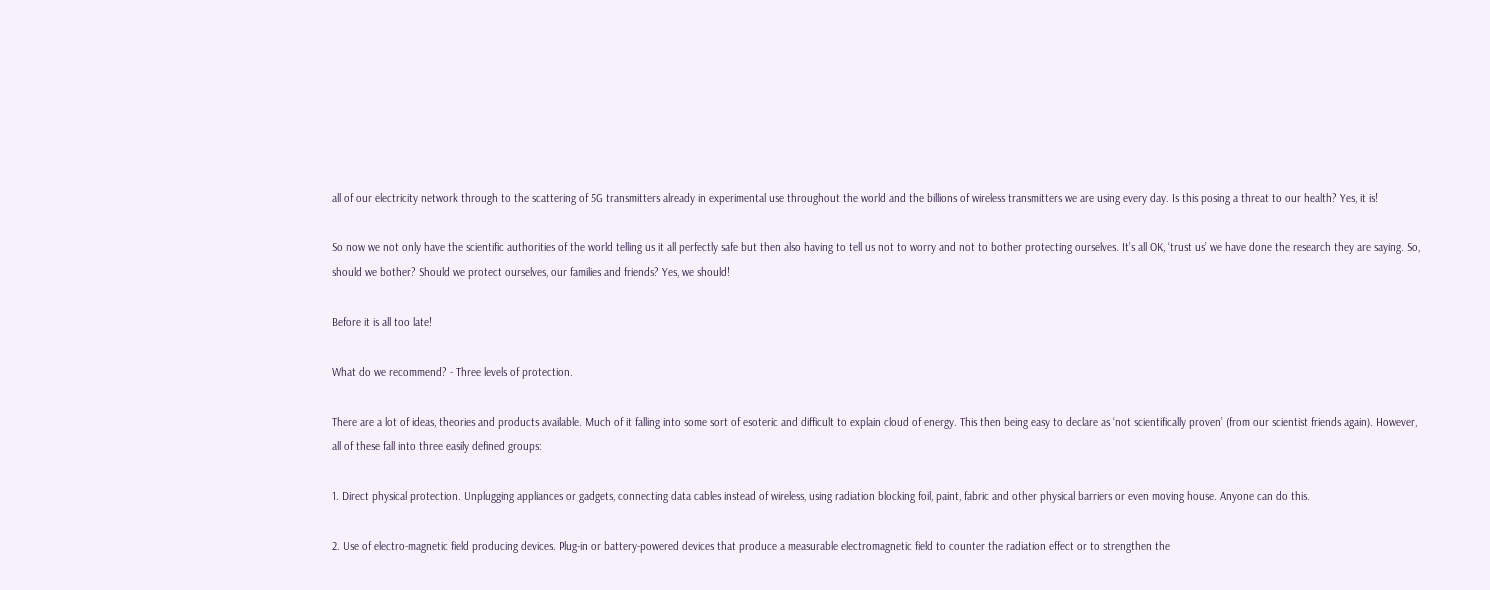all of our electricity network through to the scattering of 5G transmitters already in experimental use throughout the world and the billions of wireless transmitters we are using every day. Is this posing a threat to our health? Yes, it is!

So now we not only have the scientific authorities of the world telling us it all perfectly safe but then also having to tell us not to worry and not to bother protecting ourselves. It’s all OK, ‘trust us’ we have done the research they are saying. So, should we bother? Should we protect ourselves, our families and friends? Yes, we should!

Before it is all too late!

What do we recommend? - Three levels of protection.

There are a lot of ideas, theories and products available. Much of it falling into some sort of esoteric and difficult to explain cloud of energy. This then being easy to declare as ‘not scientifically proven’ (from our scientist friends again). However, all of these fall into three easily defined groups:

1. Direct physical protection. Unplugging appliances or gadgets, connecting data cables instead of wireless, using radiation blocking foil, paint, fabric and other physical barriers or even moving house. Anyone can do this.

2. Use of electro-magnetic field producing devices. Plug-in or battery-powered devices that produce a measurable electromagnetic field to counter the radiation effect or to strengthen the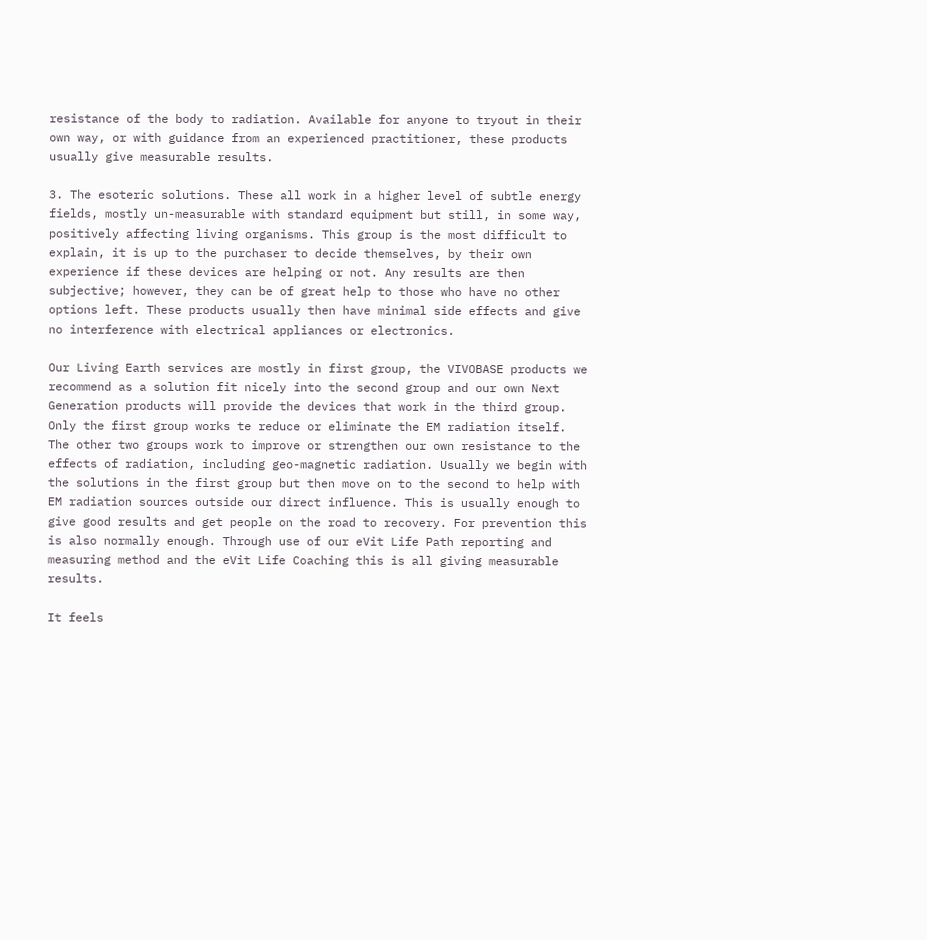resistance of the body to radiation. Available for anyone to tryout in their own way, or with guidance from an experienced practitioner, these products usually give measurable results.

3. The esoteric solutions. These all work in a higher level of subtle energy fields, mostly un-measurable with standard equipment but still, in some way, positively affecting living organisms. This group is the most difficult to explain, it is up to the purchaser to decide themselves, by their own experience if these devices are helping or not. Any results are then subjective; however, they can be of great help to those who have no other options left. These products usually then have minimal side effects and give no interference with electrical appliances or electronics.

Our Living Earth services are mostly in first group, the VIVOBASE products we recommend as a solution fit nicely into the second group and our own Next Generation products will provide the devices that work in the third group. Only the first group works te reduce or eliminate the EM radiation itself. The other two groups work to improve or strengthen our own resistance to the effects of radiation, including geo-magnetic radiation. Usually we begin with the solutions in the first group but then move on to the second to help with EM radiation sources outside our direct influence. This is usually enough to give good results and get people on the road to recovery. For prevention this is also normally enough. Through use of our eVit Life Path reporting and measuring method and the eVit Life Coaching this is all giving measurable results.

It feels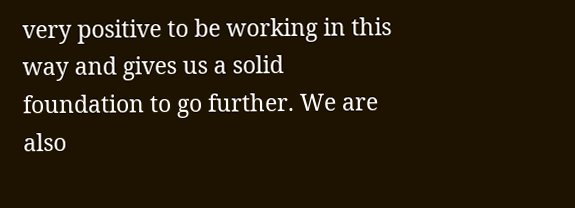very positive to be working in this way and gives us a solid foundation to go further. We are also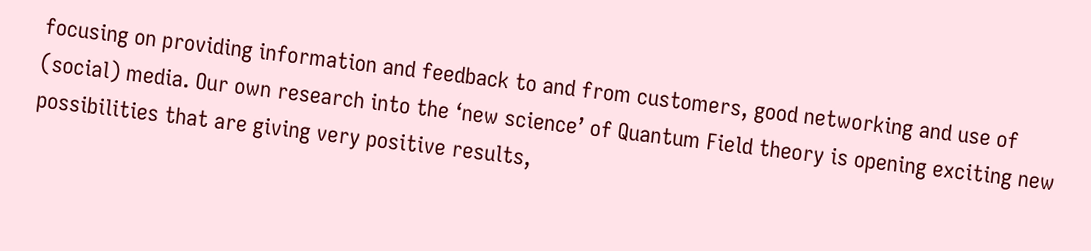focusing on providing information and feedback to and from customers, good networking and use of (social) media. Our own research into the ‘new science’ of Quantum Field theory is opening exciting new possibilities that are giving very positive results,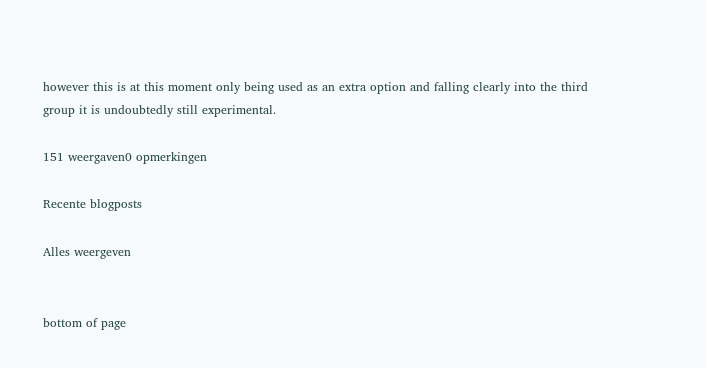however this is at this moment only being used as an extra option and falling clearly into the third group it is undoubtedly still experimental.

151 weergaven0 opmerkingen

Recente blogposts

Alles weergeven


bottom of page